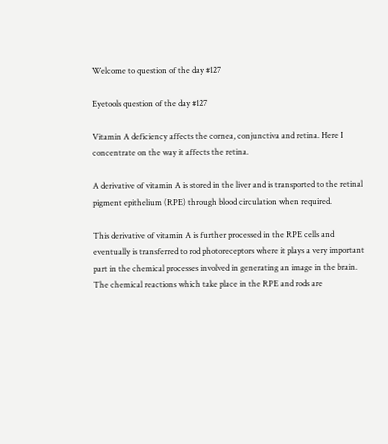Welcome to question of the day #127

Eyetools question of the day #127

Vitamin A deficiency affects the cornea, conjunctiva and retina. Here I concentrate on the way it affects the retina.

A derivative of vitamin A is stored in the liver and is transported to the retinal pigment epithelium (RPE) through blood circulation when required.

This derivative of vitamin A is further processed in the RPE cells and eventually is transferred to rod photoreceptors where it plays a very important part in the chemical processes involved in generating an image in the brain. The chemical reactions which take place in the RPE and rods are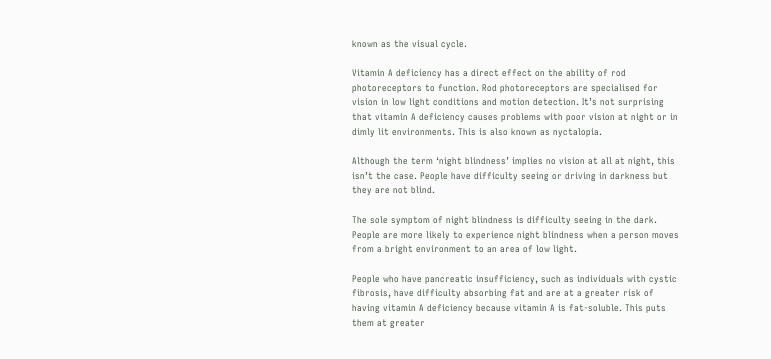known as the visual cycle.

Vitamin A deficiency has a direct effect on the ability of rod photoreceptors to function. Rod photoreceptors are specialised for vision in low light conditions and motion detection. It’s not surprising that vitamin A deficiency causes problems with poor vision at night or in dimly lit environments. This is also known as nyctalopia.

Although the term ‘night blindness’ implies no vision at all at night, this isn’t the case. People have difficulty seeing or driving in darkness but they are not blind.

The sole symptom of night blindness is difficulty seeing in the dark. People are more likely to experience night blindness when a person moves from a bright environment to an area of low light.

People who have pancreatic insufficiency, such as individuals with cystic fibrosis, have difficulty absorbing fat and are at a greater risk of having vitamin A deficiency because vitamin A is fat-soluble. This puts them at greater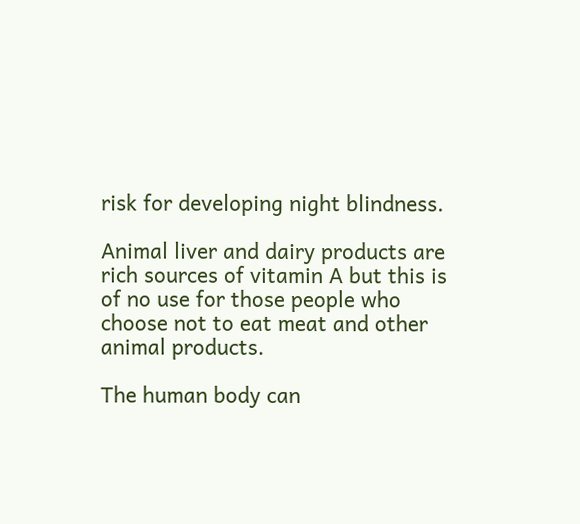risk for developing night blindness.

Animal liver and dairy products are rich sources of vitamin A but this is of no use for those people who choose not to eat meat and other animal products.

The human body can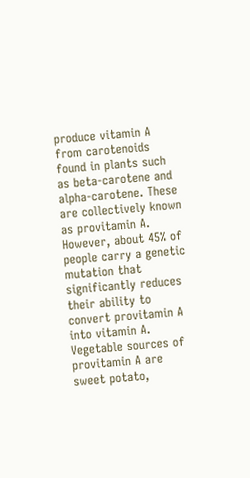produce vitamin A from carotenoids found in plants such as beta-carotene and alpha-carotene. These are collectively known as provitamin A. However, about 45% of people carry a genetic mutation that significantly reduces their ability to convert provitamin A into vitamin A. Vegetable sources of provitamin A are sweet potato,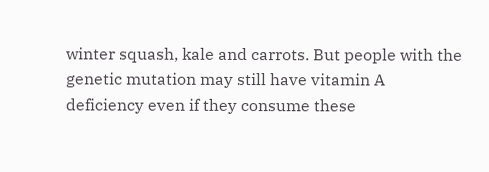winter squash, kale and carrots. But people with the genetic mutation may still have vitamin A deficiency even if they consume these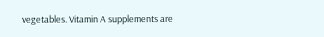vegetables. Vitamin A supplements are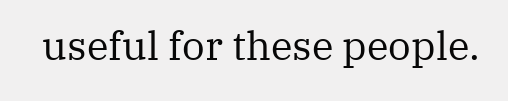useful for these people.